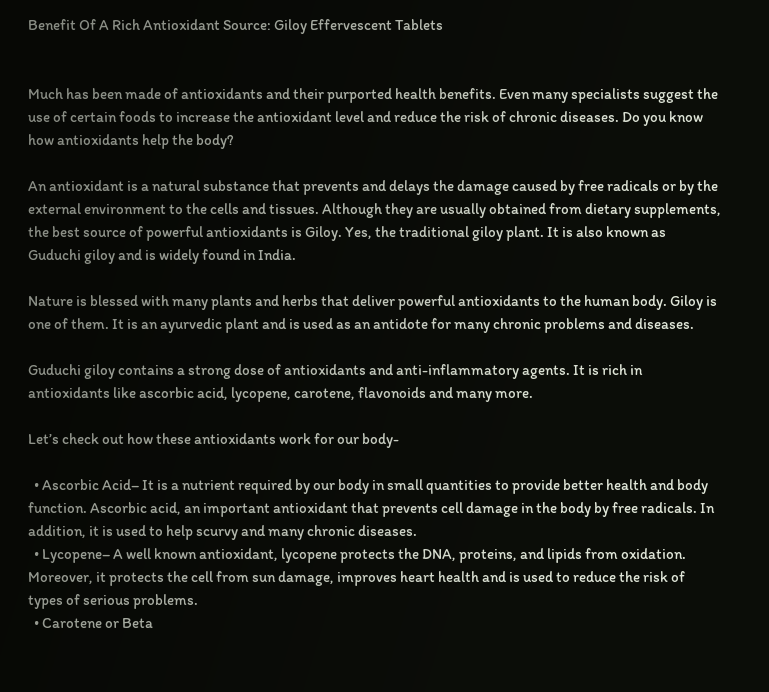Benefit Of A Rich Antioxidant Source: Giloy Effervescent Tablets


Much has been made of antioxidants and their purported health benefits. Even many specialists suggest the use of certain foods to increase the antioxidant level and reduce the risk of chronic diseases. Do you know how antioxidants help the body?

An antioxidant is a natural substance that prevents and delays the damage caused by free radicals or by the external environment to the cells and tissues. Although they are usually obtained from dietary supplements, the best source of powerful antioxidants is Giloy. Yes, the traditional giloy plant. It is also known as Guduchi giloy and is widely found in India.

Nature is blessed with many plants and herbs that deliver powerful antioxidants to the human body. Giloy is one of them. It is an ayurvedic plant and is used as an antidote for many chronic problems and diseases.

Guduchi giloy contains a strong dose of antioxidants and anti-inflammatory agents. It is rich in antioxidants like ascorbic acid, lycopene, carotene, flavonoids and many more.

Let’s check out how these antioxidants work for our body-

  • Ascorbic Acid– It is a nutrient required by our body in small quantities to provide better health and body function. Ascorbic acid, an important antioxidant that prevents cell damage in the body by free radicals. In addition, it is used to help scurvy and many chronic diseases.
  • Lycopene– A well known antioxidant, lycopene protects the DNA, proteins, and lipids from oxidation. Moreover, it protects the cell from sun damage, improves heart health and is used to reduce the risk of types of serious problems.
  • Carotene or Beta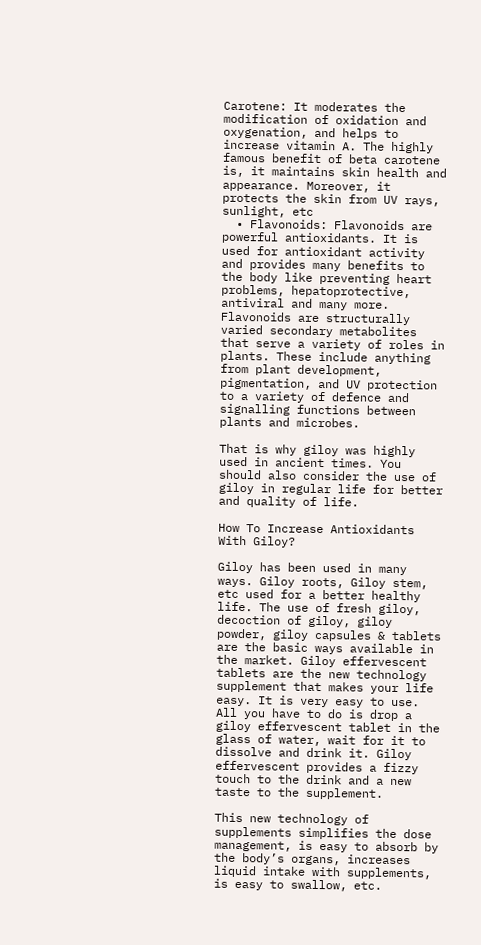Carotene: It moderates the modification of oxidation and oxygenation, and helps to increase vitamin A. The highly famous benefit of beta carotene is, it maintains skin health and appearance. Moreover, it protects the skin from UV rays, sunlight, etc
  • Flavonoids: Flavonoids are powerful antioxidants. It is used for antioxidant activity and provides many benefits to the body like preventing heart problems, hepatoprotective, antiviral and many more. Flavonoids are structurally varied secondary metabolites that serve a variety of roles in plants. These include anything from plant development, pigmentation, and UV protection to a variety of defence and signalling functions between plants and microbes.

That is why giloy was highly used in ancient times. You should also consider the use of giloy in regular life for better and quality of life.

How To Increase Antioxidants With Giloy?

Giloy has been used in many ways. Giloy roots, Giloy stem, etc used for a better healthy life. The use of fresh giloy, decoction of giloy, giloy powder, giloy capsules & tablets are the basic ways available in the market. Giloy effervescent tablets are the new technology supplement that makes your life easy. It is very easy to use. All you have to do is drop a giloy effervescent tablet in the glass of water, wait for it to dissolve and drink it. Giloy effervescent provides a fizzy touch to the drink and a new taste to the supplement.

This new technology of supplements simplifies the dose management, is easy to absorb by the body’s organs, increases liquid intake with supplements, is easy to swallow, etc.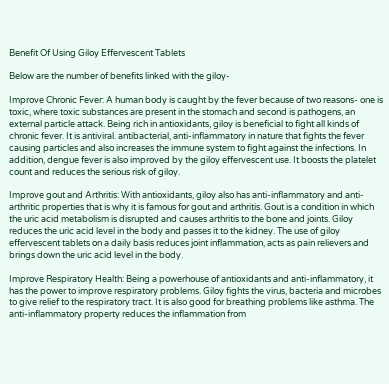Benefit Of Using Giloy Effervescent Tablets

Below are the number of benefits linked with the giloy-

Improve Chronic Fever: A human body is caught by the fever because of two reasons- one is toxic, where toxic substances are present in the stomach and second is pathogens, an external particle attack. Being rich in antioxidants, giloy is beneficial to fight all kinds of chronic fever. It is antiviral. antibacterial, anti-inflammatory in nature that fights the fever causing particles and also increases the immune system to fight against the infections. In addition, dengue fever is also improved by the giloy effervescent use. It boosts the platelet count and reduces the serious risk of giloy.

Improve gout and Arthritis: With antioxidants, giloy also has anti-inflammatory and anti-arthritic properties that is why it is famous for gout and arthritis. Gout is a condition in which the uric acid metabolism is disrupted and causes arthritis to the bone and joints. Giloy reduces the uric acid level in the body and passes it to the kidney. The use of giloy effervescent tablets on a daily basis reduces joint inflammation, acts as pain relievers and brings down the uric acid level in the body.

Improve Respiratory Health: Being a powerhouse of antioxidants and anti-inflammatory, it has the power to improve respiratory problems. Giloy fights the virus, bacteria and microbes to give relief to the respiratory tract. It is also good for breathing problems like asthma. The anti-inflammatory property reduces the inflammation from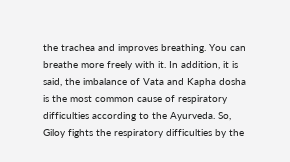the trachea and improves breathing. You can breathe more freely with it. In addition, it is said, the imbalance of Vata and Kapha dosha is the most common cause of respiratory difficulties according to the Ayurveda. So, Giloy fights the respiratory difficulties by the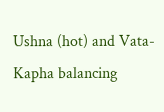Ushna (hot) and Vata-Kapha balancing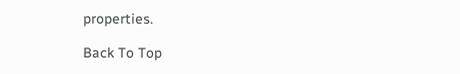properties.

Back To Top